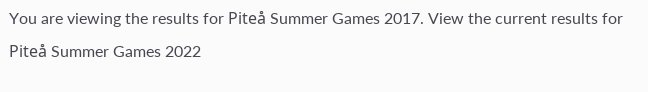You are viewing the results for Piteå Summer Games 2017. View the current results for Piteå Summer Games 2022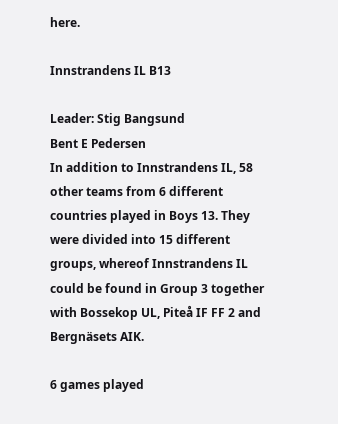here.

Innstrandens IL B13

Leader: Stig Bangsund
Bent E Pedersen
In addition to Innstrandens IL, 58 other teams from 6 different countries played in Boys 13. They were divided into 15 different groups, whereof Innstrandens IL could be found in Group 3 together with Bossekop UL, Piteå IF FF 2 and Bergnäsets AIK.

6 games played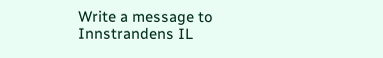Write a message to Innstrandens IL